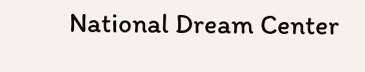National Dream Center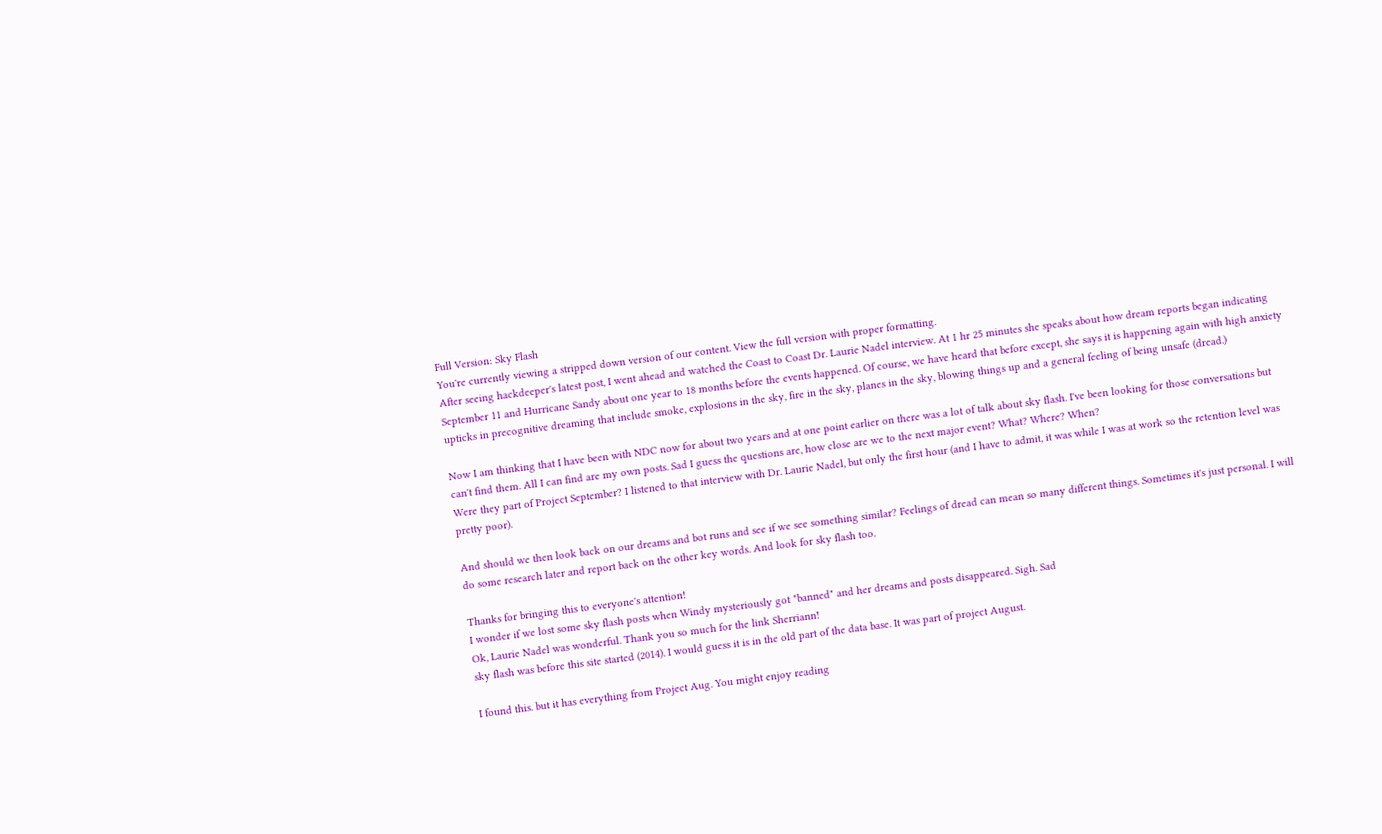Full Version: Sky Flash
You're currently viewing a stripped down version of our content. View the full version with proper formatting.
After seeing hackdeeper's latest post, I went ahead and watched the Coast to Coast Dr. Laurie Nadel interview. At 1 hr 25 minutes she speaks about how dream reports began indicating September 11 and Hurricane Sandy about one year to 18 months before the events happened. Of course, we have heard that before except, she says it is happening again with high anxiety upticks in precognitive dreaming that include smoke, explosions in the sky, fire in the sky, planes in the sky, blowing things up and a general feeling of being unsafe (dread.)

Now I am thinking that I have been with NDC now for about two years and at one point earlier on there was a lot of talk about sky flash. I've been looking for those conversations but can't find them. All I can find are my own posts. Sad I guess the questions are, how close are we to the next major event? What? Where? When?
Were they part of Project September? I listened to that interview with Dr. Laurie Nadel, but only the first hour (and I have to admit, it was while I was at work so the retention level was pretty poor).

And should we then look back on our dreams and bot runs and see if we see something similar? Feelings of dread can mean so many different things. Sometimes it's just personal. I will do some research later and report back on the other key words. And look for sky flash too.

Thanks for bringing this to everyone's attention!
I wonder if we lost some sky flash posts when Windy mysteriously got "banned" and her dreams and posts disappeared. Sigh. Sad
Ok, Laurie Nadel was wonderful. Thank you so much for the link Sherriann!
sky flash was before this site started (2014). I would guess it is in the old part of the data base. It was part of project August.

I found this. but it has everything from Project Aug. You might enjoy reading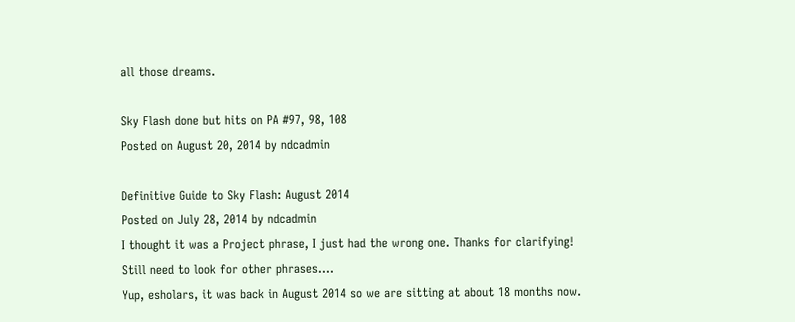all those dreams.

Sky Flash done but hits on PA #97, 98, 108
Posted on August 20, 2014 by ndcadmin

Definitive Guide to Sky Flash: August 2014
Posted on July 28, 2014 by ndcadmin
I thought it was a Project phrase, I just had the wrong one. Thanks for clarifying! Still need to look for other phrases....
Yup, esholars, it was back in August 2014 so we are sitting at about 18 months now.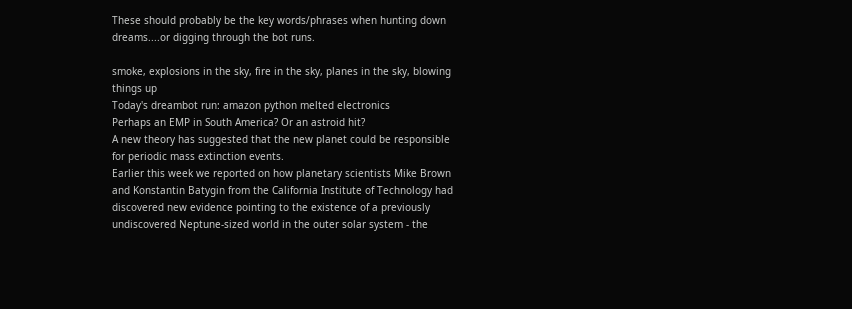These should probably be the key words/phrases when hunting down dreams....or digging through the bot runs.

smoke, explosions in the sky, fire in the sky, planes in the sky, blowing things up
Today's dreambot run: amazon python melted electronics
Perhaps an EMP in South America? Or an astroid hit?
A new theory has suggested that the new planet could be responsible for periodic mass extinction events.
Earlier this week we reported on how planetary scientists Mike Brown and Konstantin Batygin from the California Institute of Technology had discovered new evidence pointing to the existence of a previously undiscovered Neptune-sized world in the outer solar system - the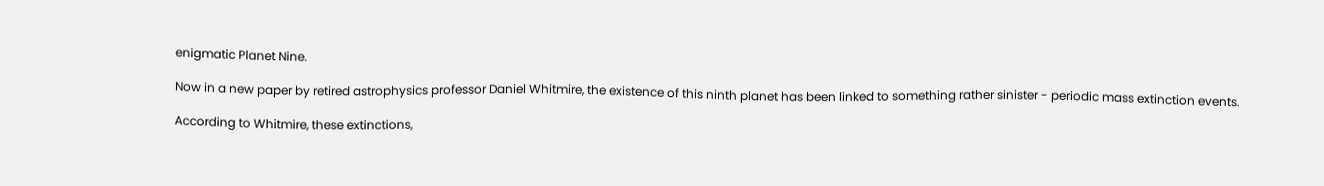enigmatic Planet Nine.

Now in a new paper by retired astrophysics professor Daniel Whitmire, the existence of this ninth planet has been linked to something rather sinister - periodic mass extinction events.

According to Whitmire, these extinctions,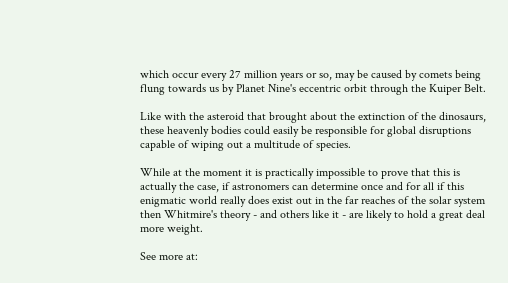which occur every 27 million years or so, may be caused by comets being flung towards us by Planet Nine's eccentric orbit through the Kuiper Belt.

Like with the asteroid that brought about the extinction of the dinosaurs, these heavenly bodies could easily be responsible for global disruptions capable of wiping out a multitude of species.

While at the moment it is practically impossible to prove that this is actually the case, if astronomers can determine once and for all if this enigmatic world really does exist out in the far reaches of the solar system then Whitmire's theory - and others like it - are likely to hold a great deal more weight.

See more at: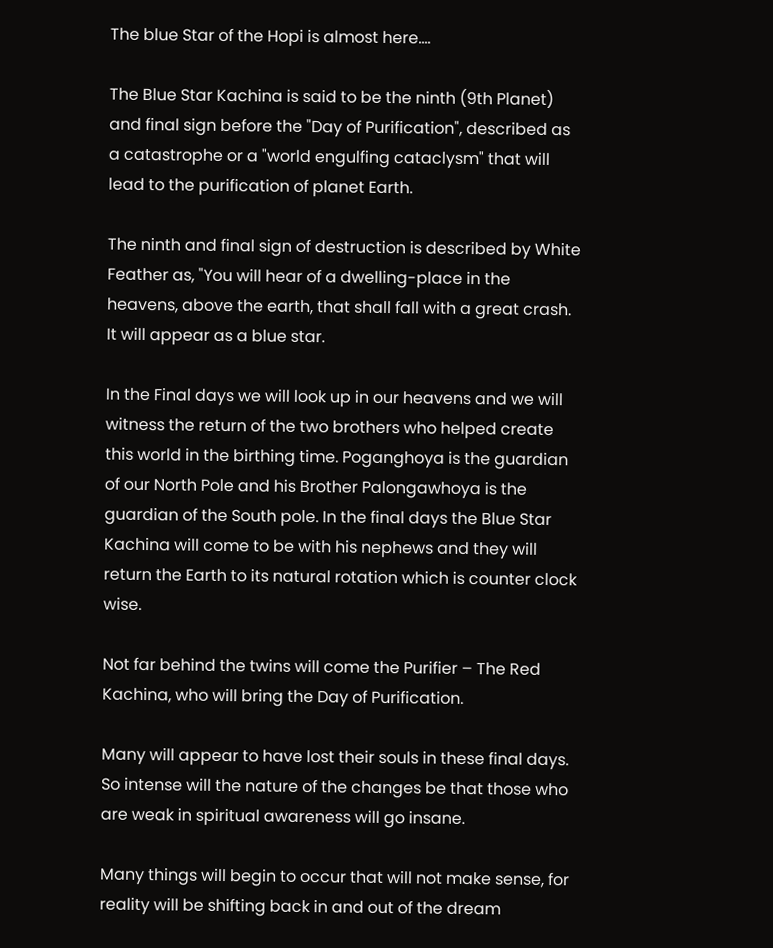The blue Star of the Hopi is almost here....

The Blue Star Kachina is said to be the ninth (9th Planet) and final sign before the "Day of Purification", described as a catastrophe or a "world engulfing cataclysm" that will lead to the purification of planet Earth.

The ninth and final sign of destruction is described by White Feather as, "You will hear of a dwelling-place in the heavens, above the earth, that shall fall with a great crash. It will appear as a blue star.

In the Final days we will look up in our heavens and we will witness the return of the two brothers who helped create this world in the birthing time. Poganghoya is the guardian of our North Pole and his Brother Palongawhoya is the guardian of the South pole. In the final days the Blue Star Kachina will come to be with his nephews and they will return the Earth to its natural rotation which is counter clock wise.

Not far behind the twins will come the Purifier – The Red Kachina, who will bring the Day of Purification.

Many will appear to have lost their souls in these final days. So intense will the nature of the changes be that those who are weak in spiritual awareness will go insane.

Many things will begin to occur that will not make sense, for reality will be shifting back in and out of the dream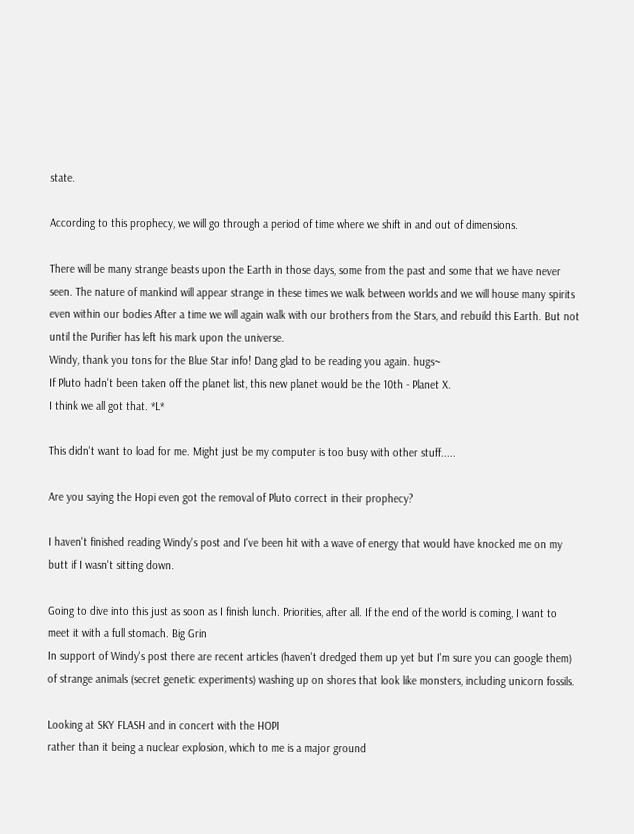state.

According to this prophecy, we will go through a period of time where we shift in and out of dimensions.

There will be many strange beasts upon the Earth in those days, some from the past and some that we have never seen. The nature of mankind will appear strange in these times we walk between worlds and we will house many spirits even within our bodies After a time we will again walk with our brothers from the Stars, and rebuild this Earth. But not until the Purifier has left his mark upon the universe.
Windy, thank you tons for the Blue Star info! Dang glad to be reading you again. hugs~
If Pluto hadn't been taken off the planet list, this new planet would be the 10th - Planet X.
I think we all got that. *L*

This didn't want to load for me. Might just be my computer is too busy with other stuff.....

Are you saying the Hopi even got the removal of Pluto correct in their prophecy?

I haven't finished reading Windy's post and I've been hit with a wave of energy that would have knocked me on my butt if I wasn't sitting down.

Going to dive into this just as soon as I finish lunch. Priorities, after all. If the end of the world is coming, I want to meet it with a full stomach. Big Grin
In support of Windy's post there are recent articles (haven't dredged them up yet but I'm sure you can google them) of strange animals (secret genetic experiments) washing up on shores that look like monsters, including unicorn fossils.

Looking at SKY FLASH and in concert with the HOPI
rather than it being a nuclear explosion, which to me is a major ground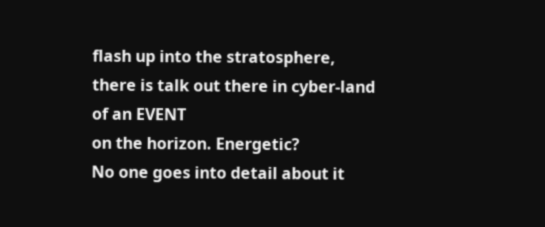flash up into the stratosphere,
there is talk out there in cyber-land
of an EVENT
on the horizon. Energetic?
No one goes into detail about it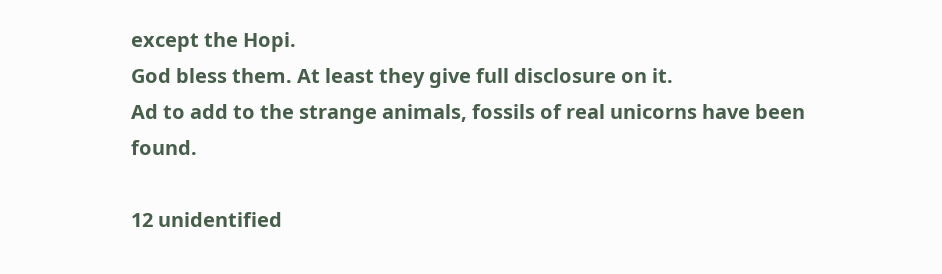except the Hopi.
God bless them. At least they give full disclosure on it.
Ad to add to the strange animals, fossils of real unicorns have been found.

12 unidentified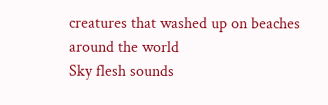creatures that washed up on beaches around the world
Sky flesh sounds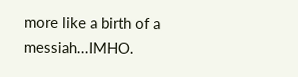more like a birth of a messiah...IMHO.